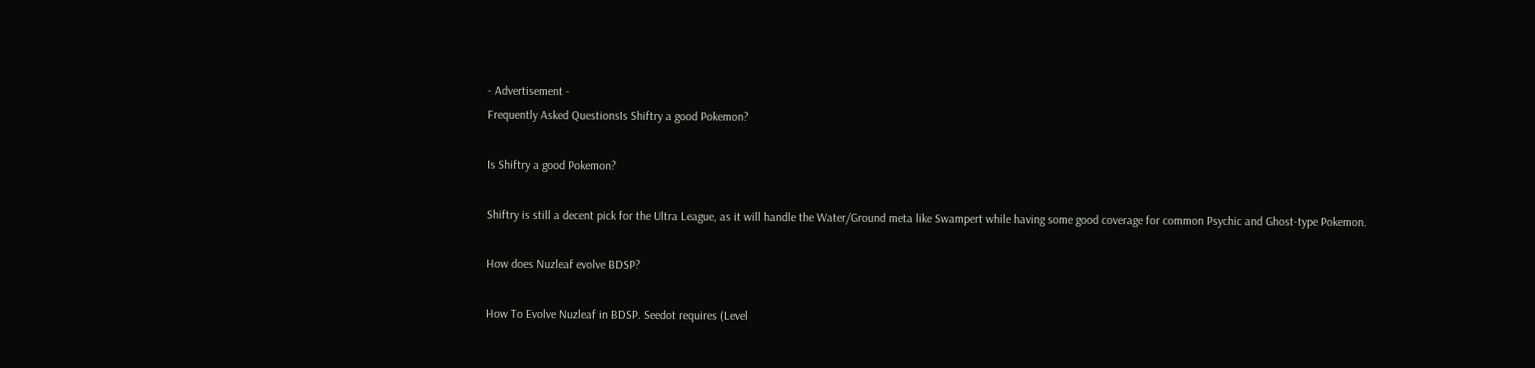- Advertisement -
Frequently Asked QuestionsIs Shiftry a good Pokemon?

Is Shiftry a good Pokemon?

Shiftry is still a decent pick for the Ultra League, as it will handle the Water/Ground meta like Swampert while having some good coverage for common Psychic and Ghost-type Pokemon.

How does Nuzleaf evolve BDSP?

How To Evolve Nuzleaf in BDSP. Seedot requires (Level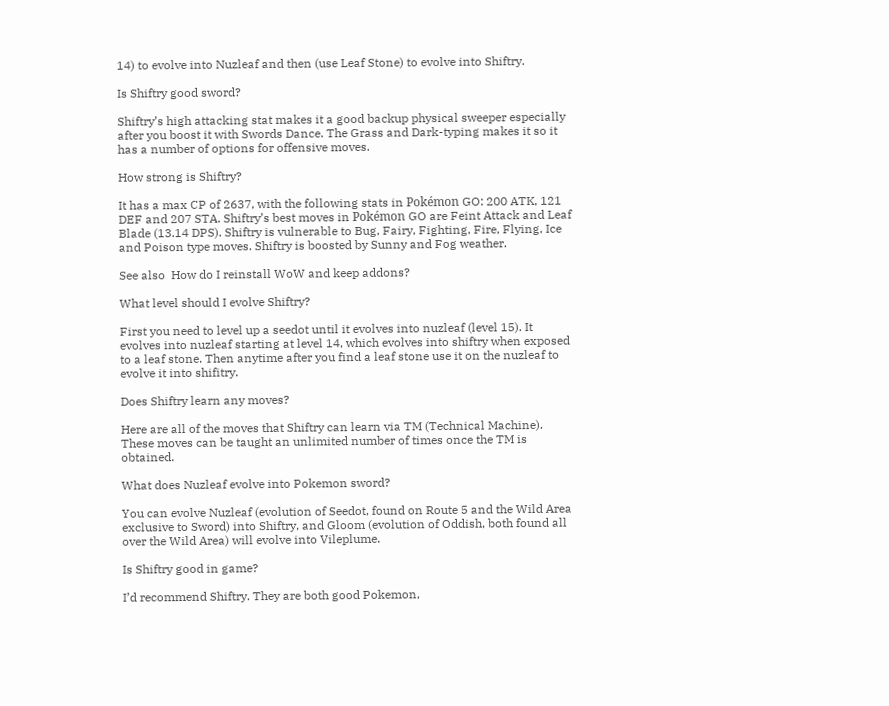14) to evolve into Nuzleaf and then (use Leaf Stone) to evolve into Shiftry.

Is Shiftry good sword?

Shiftry’s high attacking stat makes it a good backup physical sweeper especially after you boost it with Swords Dance. The Grass and Dark-typing makes it so it has a number of options for offensive moves.

How strong is Shiftry?

It has a max CP of 2637, with the following stats in Pokémon GO: 200 ATK, 121 DEF and 207 STA. Shiftry’s best moves in Pokémon GO are Feint Attack and Leaf Blade (13.14 DPS). Shiftry is vulnerable to Bug, Fairy, Fighting, Fire, Flying, Ice and Poison type moves. Shiftry is boosted by Sunny and Fog weather.

See also  How do I reinstall WoW and keep addons?

What level should I evolve Shiftry?

First you need to level up a seedot until it evolves into nuzleaf (level 15). It evolves into nuzleaf starting at level 14, which evolves into shiftry when exposed to a leaf stone. Then anytime after you find a leaf stone use it on the nuzleaf to evolve it into shifitry.

Does Shiftry learn any moves?

Here are all of the moves that Shiftry can learn via TM (Technical Machine). These moves can be taught an unlimited number of times once the TM is obtained.

What does Nuzleaf evolve into Pokemon sword?

You can evolve Nuzleaf (evolution of Seedot, found on Route 5 and the Wild Area exclusive to Sword) into Shiftry, and Gloom (evolution of Oddish, both found all over the Wild Area) will evolve into Vileplume.

Is Shiftry good in game?

I’d recommend Shiftry. They are both good Pokemon,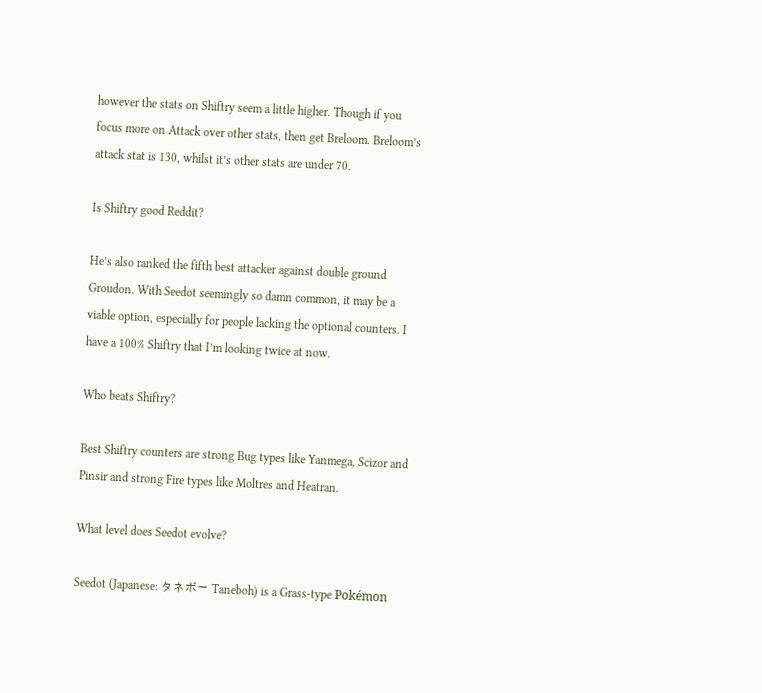however the stats on Shiftry seem a little higher. Though if you focus more on Attack over other stats, then get Breloom. Breloom’s attack stat is 130, whilst it’s other stats are under 70.

Is Shiftry good Reddit?

He’s also ranked the fifth best attacker against double ground Groudon. With Seedot seemingly so damn common, it may be a viable option, especially for people lacking the optional counters. I have a 100% Shiftry that I’m looking twice at now.

Who beats Shiftry?

Best Shiftry counters are strong Bug types like Yanmega, Scizor and Pinsir and strong Fire types like Moltres and Heatran.

What level does Seedot evolve?

Seedot (Japanese: タネボー Taneboh) is a Grass-type Pokémon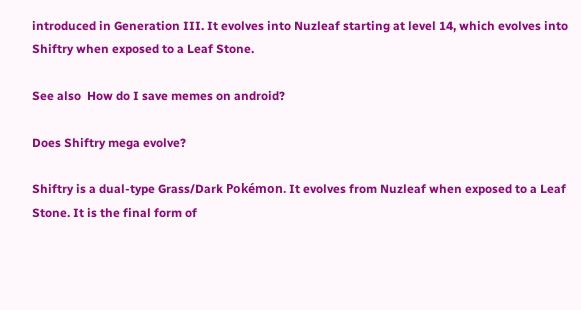introduced in Generation III. It evolves into Nuzleaf starting at level 14, which evolves into Shiftry when exposed to a Leaf Stone.

See also  How do I save memes on android?

Does Shiftry mega evolve?

Shiftry is a dual-type Grass/Dark Pokémon. It evolves from Nuzleaf when exposed to a Leaf Stone. It is the final form of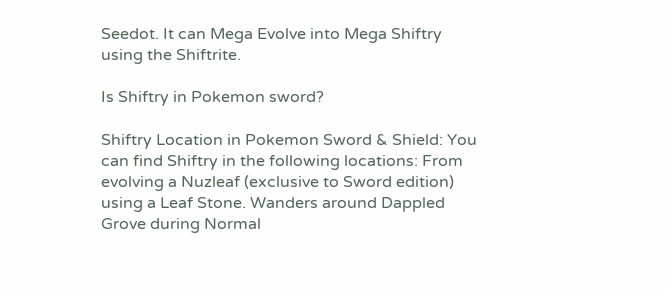Seedot. It can Mega Evolve into Mega Shiftry using the Shiftrite.

Is Shiftry in Pokemon sword?

Shiftry Location in Pokemon Sword & Shield: You can find Shiftry in the following locations: From evolving a Nuzleaf (exclusive to Sword edition) using a Leaf Stone. Wanders around Dappled Grove during Normal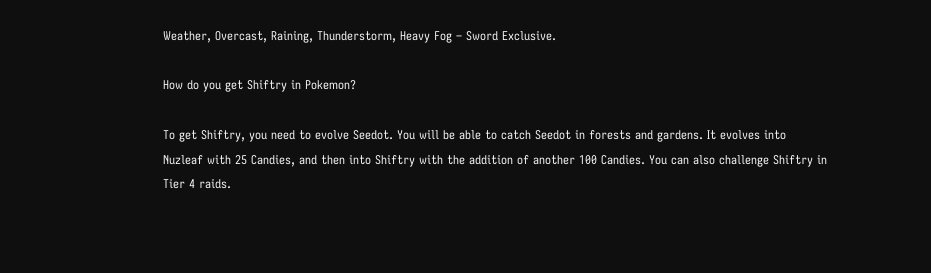Weather, Overcast, Raining, Thunderstorm, Heavy Fog – Sword Exclusive.

How do you get Shiftry in Pokemon?

To get Shiftry, you need to evolve Seedot. You will be able to catch Seedot in forests and gardens. It evolves into Nuzleaf with 25 Candies, and then into Shiftry with the addition of another 100 Candies. You can also challenge Shiftry in Tier 4 raids.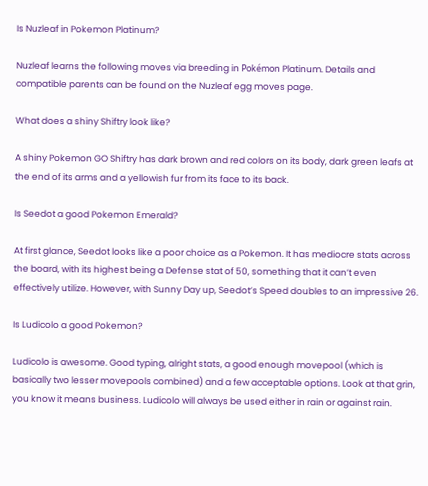Is Nuzleaf in Pokemon Platinum?

Nuzleaf learns the following moves via breeding in Pokémon Platinum. Details and compatible parents can be found on the Nuzleaf egg moves page.

What does a shiny Shiftry look like?

A shiny Pokemon GO Shiftry has dark brown and red colors on its body, dark green leafs at the end of its arms and a yellowish fur from its face to its back.

Is Seedot a good Pokemon Emerald?

At first glance, Seedot looks like a poor choice as a Pokemon. It has mediocre stats across the board, with its highest being a Defense stat of 50, something that it can’t even effectively utilize. However, with Sunny Day up, Seedot’s Speed doubles to an impressive 26.

Is Ludicolo a good Pokemon?

Ludicolo is awesome. Good typing, alright stats, a good enough movepool (which is basically two lesser movepools combined) and a few acceptable options. Look at that grin, you know it means business. Ludicolo will always be used either in rain or against rain.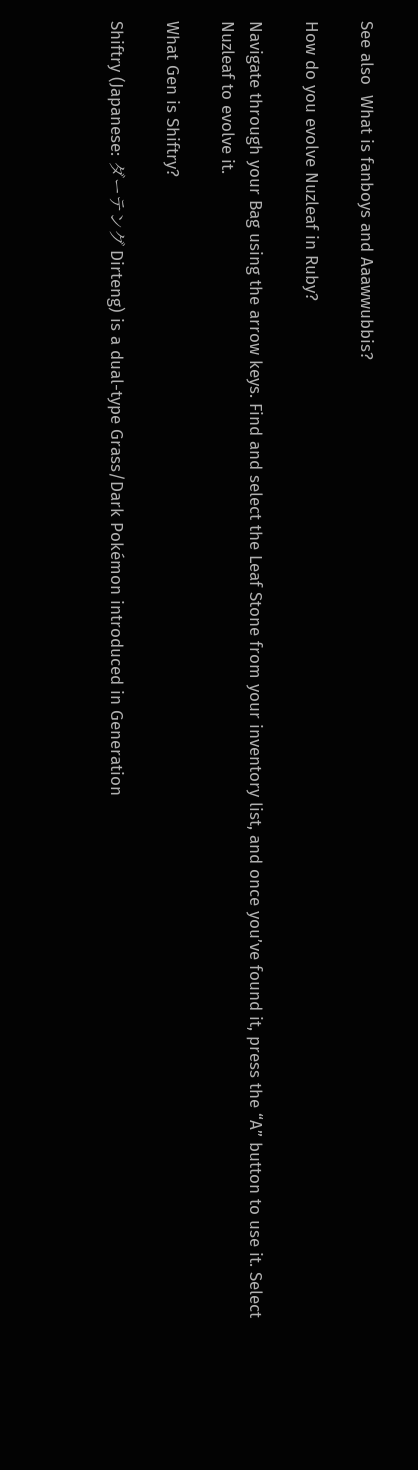See also  What is fanboys and Aaawwubbis?

How do you evolve Nuzleaf in Ruby?

Navigate through your Bag using the arrow keys. Find and select the Leaf Stone from your inventory list, and once you’ve found it, press the “A” button to use it. Select Nuzleaf to evolve it.

What Gen is Shiftry?

Shiftry (Japanese: ダーテング Dirteng) is a dual-type Grass/Dark Pokémon introduced in Generation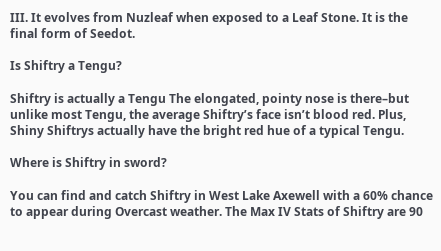III. It evolves from Nuzleaf when exposed to a Leaf Stone. It is the final form of Seedot.

Is Shiftry a Tengu?

Shiftry is actually a Tengu The elongated, pointy nose is there–but unlike most Tengu, the average Shiftry’s face isn’t blood red. Plus, Shiny Shiftrys actually have the bright red hue of a typical Tengu.

Where is Shiftry in sword?

You can find and catch Shiftry in West Lake Axewell with a 60% chance to appear during Overcast weather. The Max IV Stats of Shiftry are 90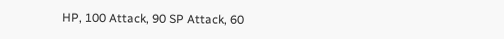HP, 100 Attack, 90 SP Attack, 60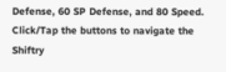Defense, 60 SP Defense, and 80 Speed. Click/Tap the buttons to navigate the Shiftry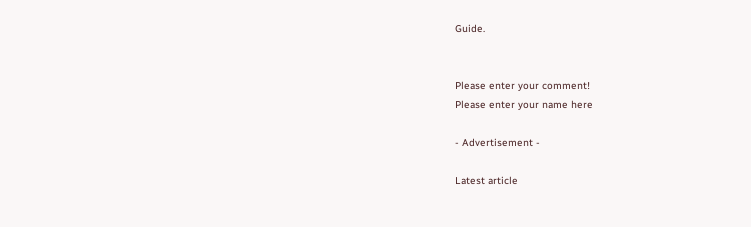Guide.


Please enter your comment!
Please enter your name here

- Advertisement -

Latest article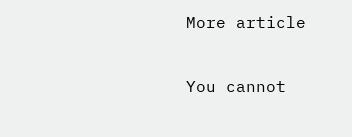More article

You cannot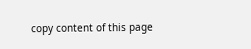copy content of this page